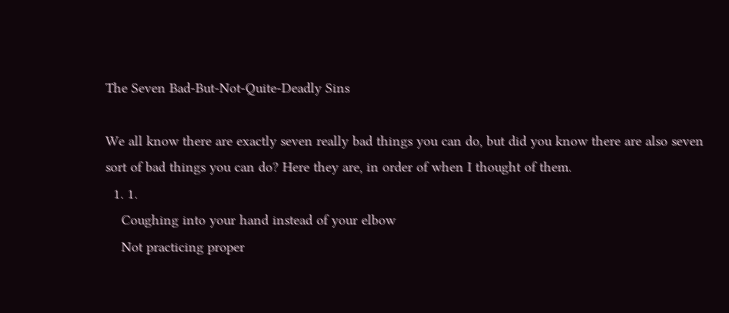The Seven Bad-But-Not-Quite-Deadly Sins

We all know there are exactly seven really bad things you can do, but did you know there are also seven sort of bad things you can do? Here they are, in order of when I thought of them.
  1. 1.
    Coughing into your hand instead of your elbow
    Not practicing proper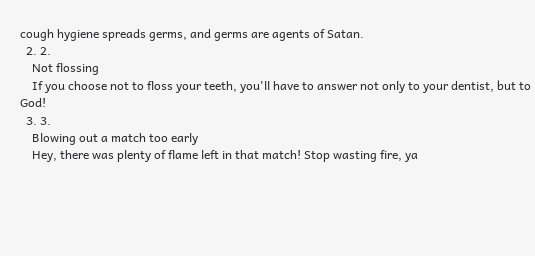cough hygiene spreads germs, and germs are agents of Satan.
  2. 2.
    Not flossing
    If you choose not to floss your teeth, you'll have to answer not only to your dentist, but to God!
  3. 3.
    Blowing out a match too early
    Hey, there was plenty of flame left in that match! Stop wasting fire, ya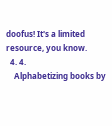doofus! It's a limited resource, you know.
  4. 4.
    Alphabetizing books by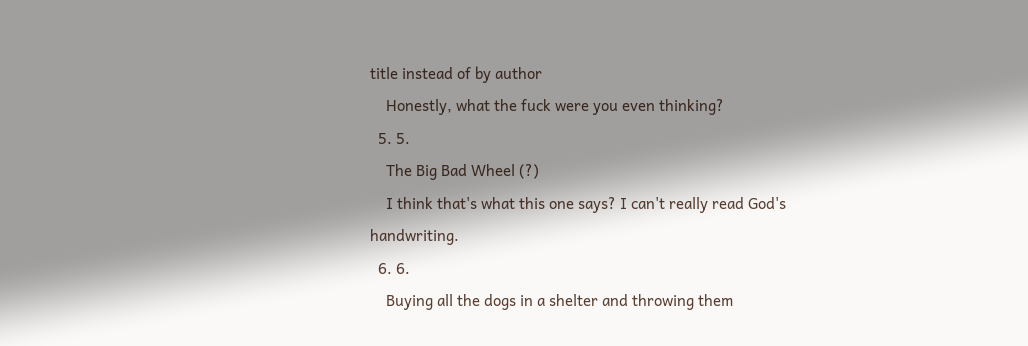title instead of by author
    Honestly, what the fuck were you even thinking?
  5. 5.
    The Big Bad Wheel (?)
    I think that's what this one says? I can't really read God's handwriting.
  6. 6.
    Buying all the dogs in a shelter and throwing them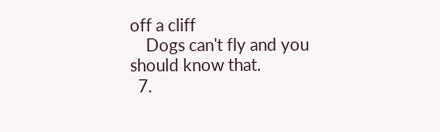off a cliff
    Dogs can't fly and you should know that.
  7.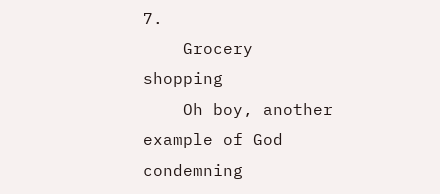7.
    Grocery shopping
    Oh boy, another example of God condemning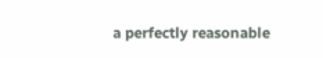a perfectly reasonable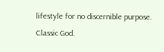lifestyle for no discernible purpose. Classic God.